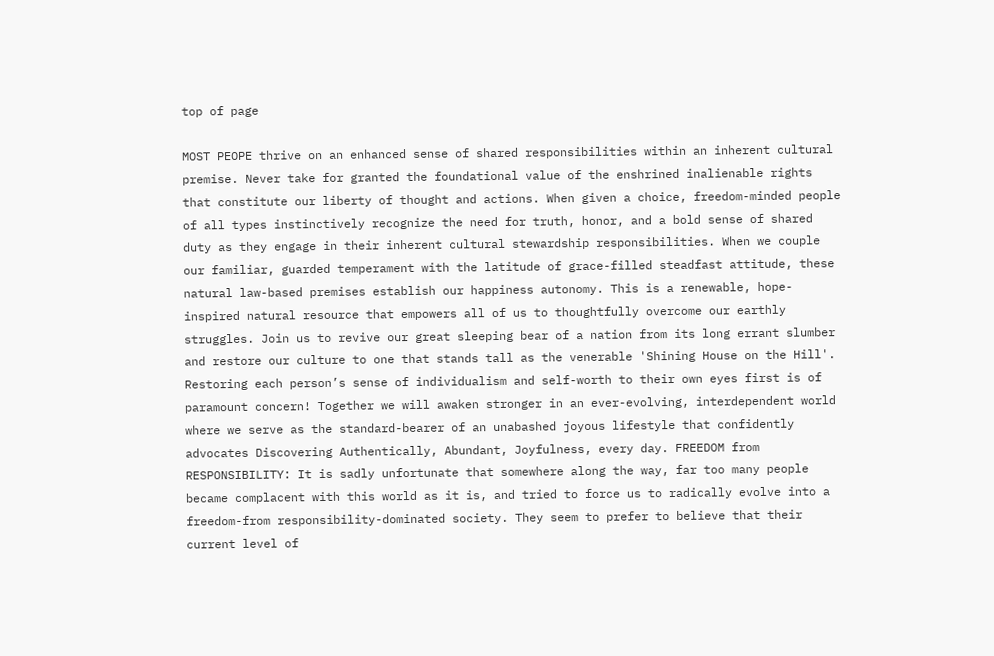top of page

MOST PEOPE thrive on an enhanced sense of shared responsibilities within an inherent cultural premise. Never take for granted the foundational value of the enshrined inalienable rights that constitute our liberty of thought and actions. When given a choice, freedom-minded people of all types instinctively recognize the need for truth, honor, and a bold sense of shared duty as they engage in their inherent cultural stewardship responsibilities. When we couple our familiar, guarded temperament with the latitude of grace-filled steadfast attitude, these natural law-based premises establish our happiness autonomy. This is a renewable, hope-inspired natural resource that empowers all of us to thoughtfully overcome our earthly struggles. Join us to revive our great sleeping bear of a nation from its long errant slumber and restore our culture to one that stands tall as the venerable 'Shining House on the Hill'. Restoring each person’s sense of individualism and self-worth to their own eyes first is of paramount concern! Together we will awaken stronger in an ever-evolving, interdependent world where we serve as the standard-bearer of an unabashed joyous lifestyle that confidently advocates Discovering Authentically, Abundant, Joyfulness, every day. FREEDOM from RESPONSIBILITY: It is sadly unfortunate that somewhere along the way, far too many people became complacent with this world as it is, and tried to force us to radically evolve into a freedom-from responsibility-dominated society. They seem to prefer to believe that their current level of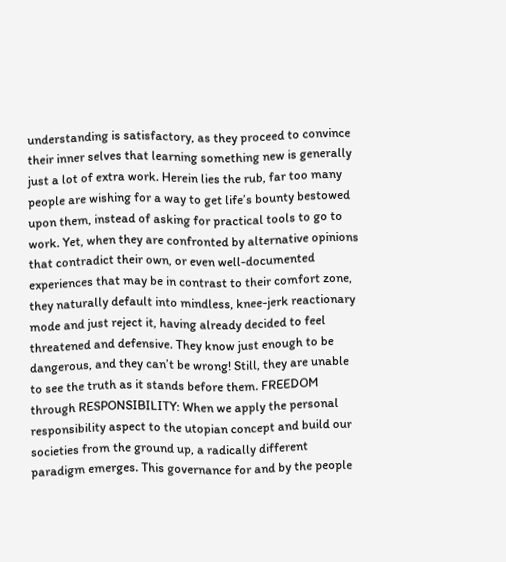understanding is satisfactory, as they proceed to convince their inner selves that learning something new is generally just a lot of extra work. Herein lies the rub, far too many people are wishing for a way to get life’s bounty bestowed upon them, instead of asking for practical tools to go to work. Yet, when they are confronted by alternative opinions that contradict their own, or even well-documented experiences that may be in contrast to their comfort zone, they naturally default into mindless, knee-jerk reactionary mode and just reject it, having already decided to feel threatened and defensive. They know just enough to be dangerous, and they can’t be wrong! Still, they are unable to see the truth as it stands before them. FREEDOM through RESPONSIBILITY: When we apply the personal responsibility aspect to the utopian concept and build our societies from the ground up, a radically different paradigm emerges. This governance for and by the people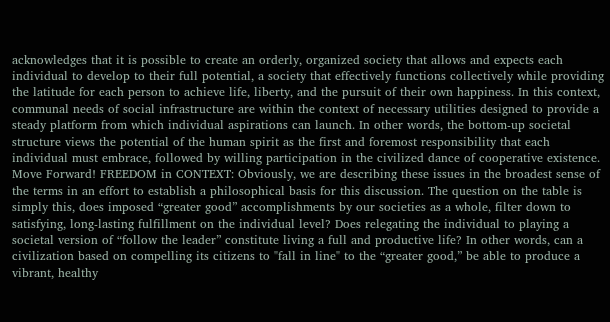acknowledges that it is possible to create an orderly, organized society that allows and expects each individual to develop to their full potential, a society that effectively functions collectively while providing the latitude for each person to achieve life, liberty, and the pursuit of their own happiness. In this context, communal needs of social infrastructure are within the context of necessary utilities designed to provide a steady platform from which individual aspirations can launch. In other words, the bottom-up societal structure views the potential of the human spirit as the first and foremost responsibility that each individual must embrace, followed by willing participation in the civilized dance of cooperative existence. Move Forward! FREEDOM in CONTEXT: Obviously, we are describing these issues in the broadest sense of the terms in an effort to establish a philosophical basis for this discussion. The question on the table is simply this, does imposed “greater good” accomplishments by our societies as a whole, filter down to satisfying, long-lasting fulfillment on the individual level? Does relegating the individual to playing a societal version of “follow the leader” constitute living a full and productive life? In other words, can a civilization based on compelling its citizens to "fall in line" to the “greater good,” be able to produce a vibrant, healthy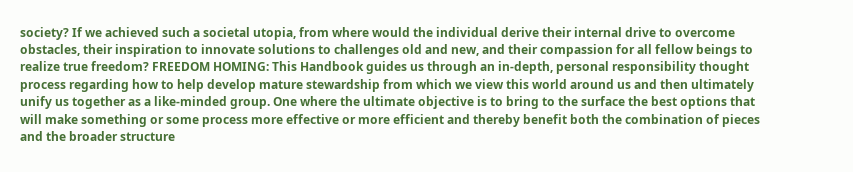society? If we achieved such a societal utopia, from where would the individual derive their internal drive to overcome obstacles, their inspiration to innovate solutions to challenges old and new, and their compassion for all fellow beings to realize true freedom? FREEDOM HOMING: This Handbook guides us through an in-depth, personal responsibility thought process regarding how to help develop mature stewardship from which we view this world around us and then ultimately unify us together as a like-minded group. One where the ultimate objective is to bring to the surface the best options that will make something or some process more effective or more efficient and thereby benefit both the combination of pieces and the broader structure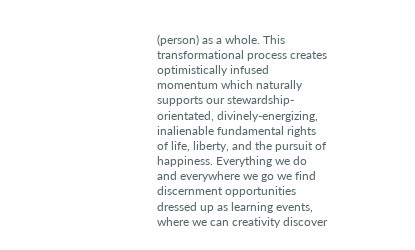(person) as a whole. This transformational process creates optimistically infused momentum which naturally supports our stewardship-orientated, divinely-energizing, inalienable fundamental rights of life, liberty, and the pursuit of happiness. Everything we do and everywhere we go we find discernment opportunities dressed up as learning events, where we can creativity discover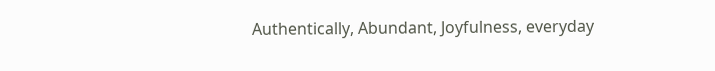Authentically, Abundant, Joyfulness, everyday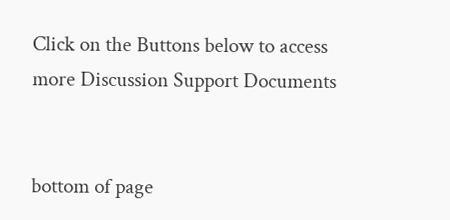Click on the Buttons below to access more Discussion Support Documents


bottom of page